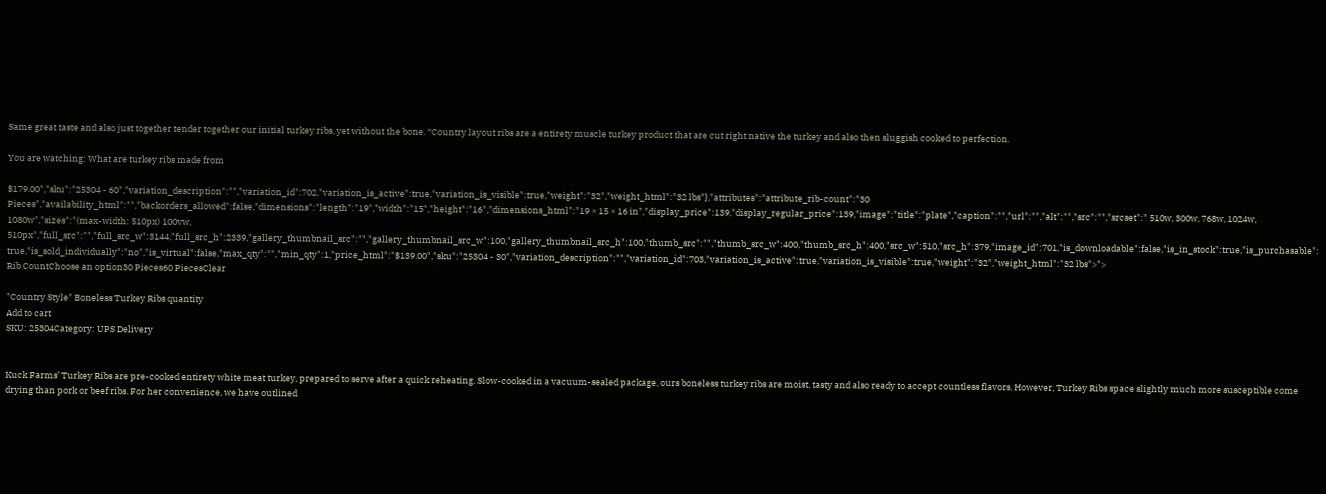Same great taste and also just together tender together our initial turkey ribs, yet without the bone. “Country layout ribs are a entirety muscle turkey product that are cut right native the turkey and also then sluggish cooked to perfection.

You are watching: What are turkey ribs made from

$179.00","sku":"25304 - 60","variation_description":"","variation_id":702,"variation_is_active":true,"variation_is_visible":true,"weight":"32","weight_html":"32 lbs"},"attributes":"attribute_rib-count":"30 Pieces","availability_html":"","backorders_allowed":false,"dimensions":"length":"19","width":"15","height":"16","dimensions_html":"19 × 15 × 16 in","display_price":139,"display_regular_price":139,"image":"title":"plate","caption":"","url":"","alt":"","src":"","srcset":" 510w, 300w, 768w, 1024w, 1080w","sizes":"(max-width: 510px) 100vw, 510px","full_src":"","full_src_w":3144,"full_src_h":2339,"gallery_thumbnail_src":"","gallery_thumbnail_src_w":100,"gallery_thumbnail_src_h":100,"thumb_src":"","thumb_src_w":400,"thumb_src_h":400,"src_w":510,"src_h":379,"image_id":701,"is_downloadable":false,"is_in_stock":true,"is_purchasable":true,"is_sold_individually":"no","is_virtual":false,"max_qty":"","min_qty":1,"price_html":"$139.00","sku":"25304 - 30","variation_description":"","variation_id":703,"variation_is_active":true,"variation_is_visible":true,"weight":"32","weight_html":"32 lbs">">
Rib CountChoose an option30 Pieces60 PiecesClear

"Country Style" Boneless Turkey Ribs quantity
Add to cart
SKU: 25304Category: UPS Delivery


Kuck Farms’ Turkey Ribs are pre-cooked entirety white meat turkey, prepared to serve after a quick reheating. Slow-cooked in a vacuum-sealed package, ours boneless turkey ribs are moist, tasty and also ready to accept countless flavors. However, Turkey Ribs space slightly much more susceptible come drying than pork or beef ribs. For her convenience, we have outlined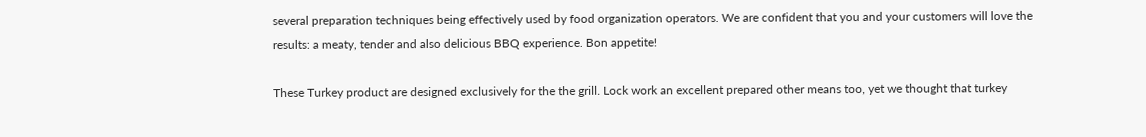several preparation techniques being effectively used by food organization operators. We are confident that you and your customers will love the results: a meaty, tender and also delicious BBQ experience. Bon appetite!

These Turkey product are designed exclusively for the the grill. Lock work an excellent prepared other means too, yet we thought that turkey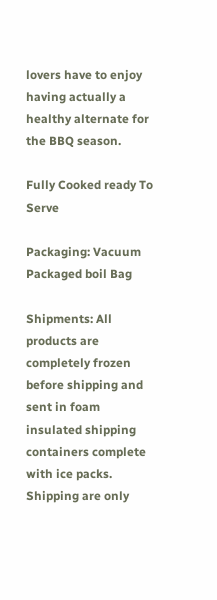lovers have to enjoy having actually a healthy alternate for the BBQ season.

Fully Cooked ready To Serve

Packaging: Vacuum Packaged boil Bag

Shipments: All products are completely frozen before shipping and sent in foam insulated shipping containers complete with ice packs. Shipping are only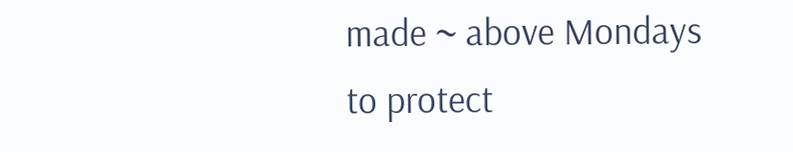made ~ above Mondays to protect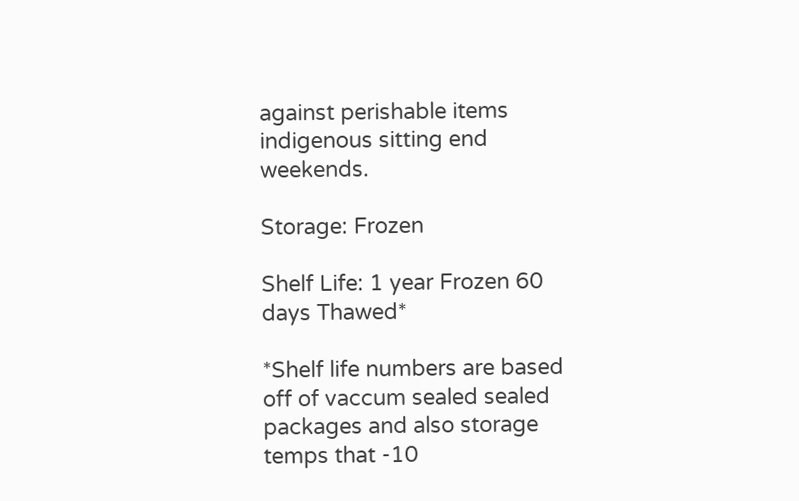against perishable items indigenous sitting end weekends.

Storage: Frozen

Shelf Life: 1 year Frozen 60 days Thawed*

*Shelf life numbers are based off of vaccum sealed sealed packages and also storage temps that -10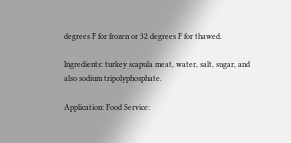degrees F for frozen or 32 degrees F for thawed.

Ingredients: turkey scapula meat, water, salt, sugar, and also sodium tripolyphosphate.

Application: Food Service: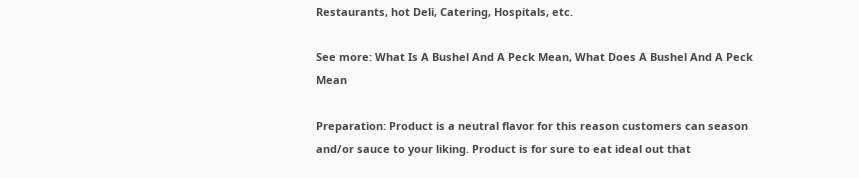Restaurants, hot Deli, Catering, Hospitals, etc.

See more: What Is A Bushel And A Peck Mean, What Does A Bushel And A Peck Mean

Preparation: Product is a neutral flavor for this reason customers can season and/or sauce to your liking. Product is for sure to eat ideal out that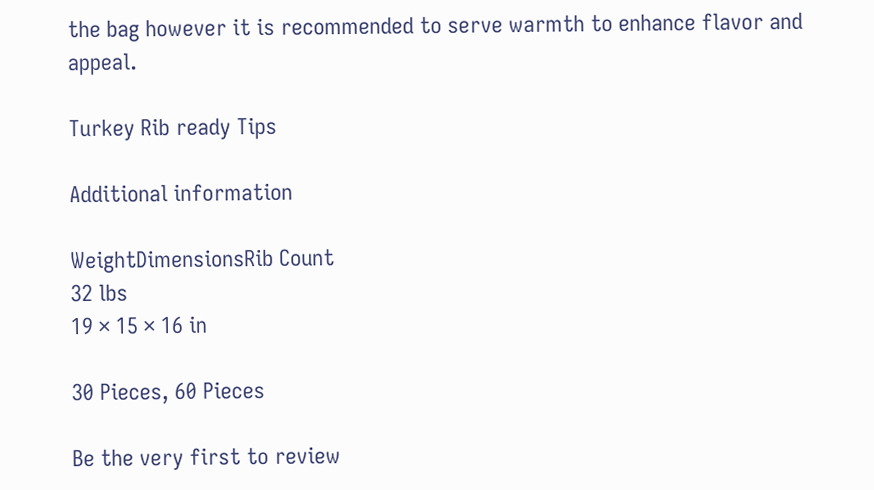the bag however it is recommended to serve warmth to enhance flavor and appeal.

Turkey Rib ready Tips

Additional information

WeightDimensionsRib Count
32 lbs
19 × 15 × 16 in

30 Pieces, 60 Pieces

Be the very first to review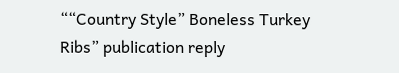““Country Style” Boneless Turkey Ribs” publication reply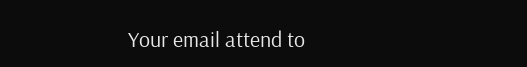Your email attend to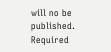will no be published. Required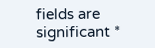fields are significant *